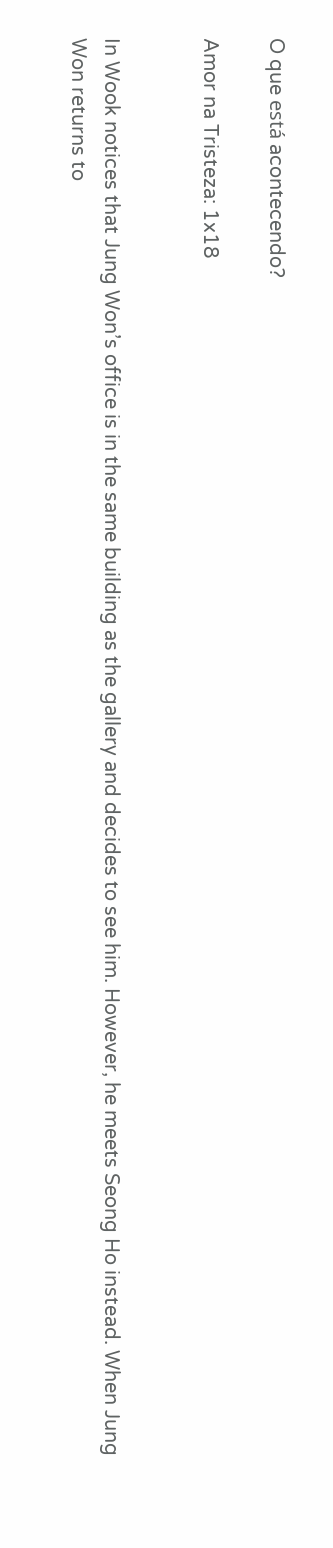O que está acontecendo?

Amor na Tristeza: 1x18


In Wook notices that Jung Won’s office is in the same building as the gallery and decides to see him. However, he meets Seong Ho instead. When Jung Won returns to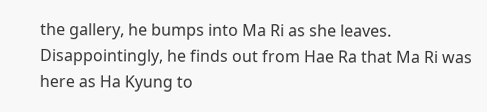the gallery, he bumps into Ma Ri as she leaves. Disappointingly, he finds out from Hae Ra that Ma Ri was here as Ha Kyung to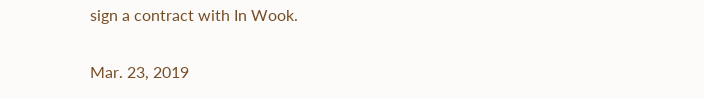sign a contract with In Wook.

Mar. 23, 2019